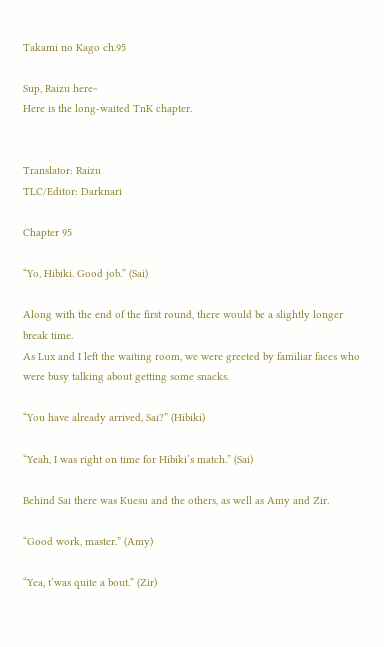Takami no Kago ch.95

Sup, Raizu here~
Here is the long-waited TnK chapter.


Translator: Raizu
TLC/Editor: Darknari

Chapter 95

“Yo, Hibiki. Good job.” (Sai)

Along with the end of the first round, there would be a slightly longer break time.
As Lux and I left the waiting room, we were greeted by familiar faces who were busy talking about getting some snacks.

“You have already arrived, Sai?” (Hibiki)

“Yeah, I was right on time for Hibiki’s match.” (Sai)

Behind Sai there was Kuesu and the others, as well as Amy and Zir.

“Good work, master.” (Amy)

“Yea, t’was quite a bout.” (Zir)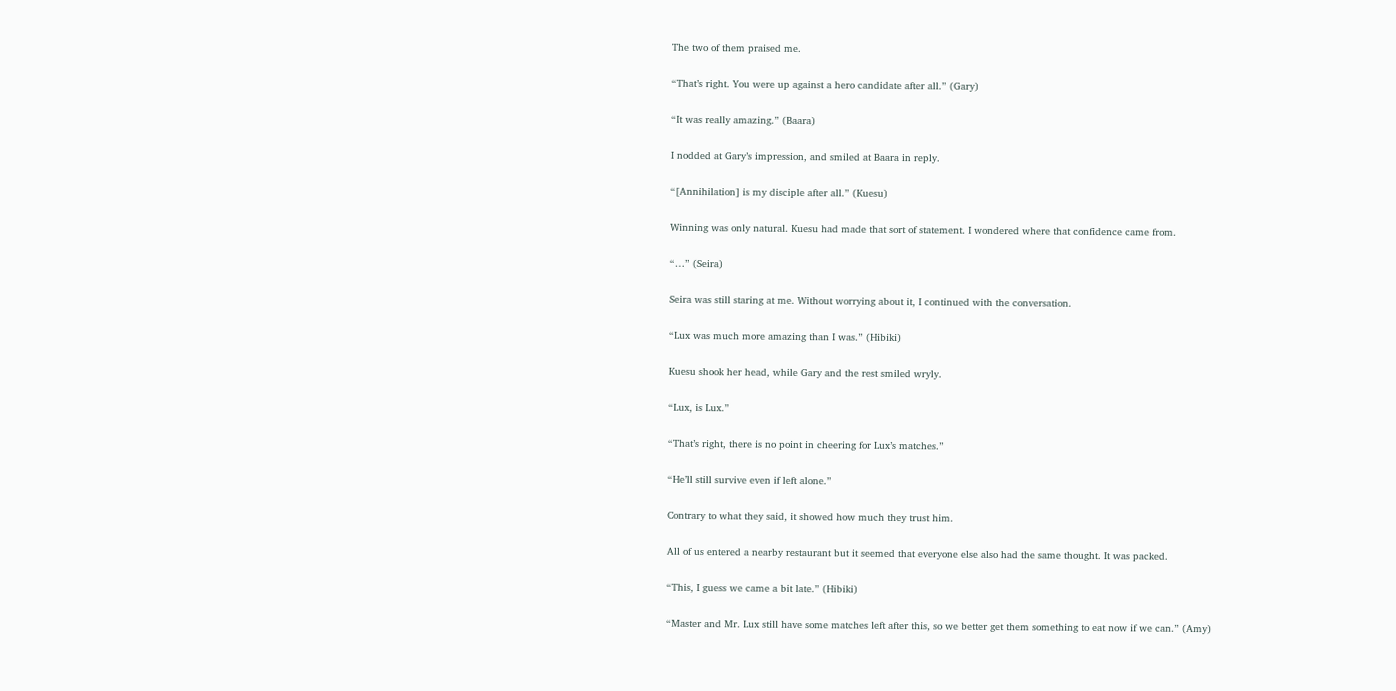The two of them praised me.

“That’s right. You were up against a hero candidate after all.” (Gary)

“It was really amazing.” (Baara)

I nodded at Gary’s impression, and smiled at Baara in reply.

“[Annihilation] is my disciple after all.” (Kuesu)

Winning was only natural. Kuesu had made that sort of statement. I wondered where that confidence came from.

“…” (Seira)

Seira was still staring at me. Without worrying about it, I continued with the conversation.

“Lux was much more amazing than I was.” (Hibiki)

Kuesu shook her head, while Gary and the rest smiled wryly.

“Lux, is Lux.”

“That’s right, there is no point in cheering for Lux’s matches.”

“He’ll still survive even if left alone.”

Contrary to what they said, it showed how much they trust him.

All of us entered a nearby restaurant but it seemed that everyone else also had the same thought. It was packed.

“This, I guess we came a bit late.” (Hibiki)

“Master and Mr. Lux still have some matches left after this, so we better get them something to eat now if we can.” (Amy)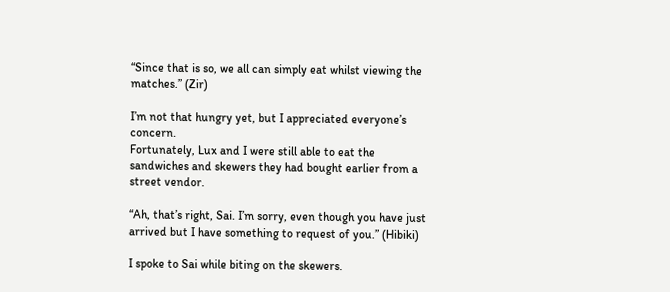“Since that is so, we all can simply eat whilst viewing the matches.” (Zir)

I’m not that hungry yet, but I appreciated everyone’s concern.
Fortunately, Lux and I were still able to eat the sandwiches and skewers they had bought earlier from a street vendor.

“Ah, that’s right, Sai. I’m sorry, even though you have just arrived but I have something to request of you.” (Hibiki)

I spoke to Sai while biting on the skewers.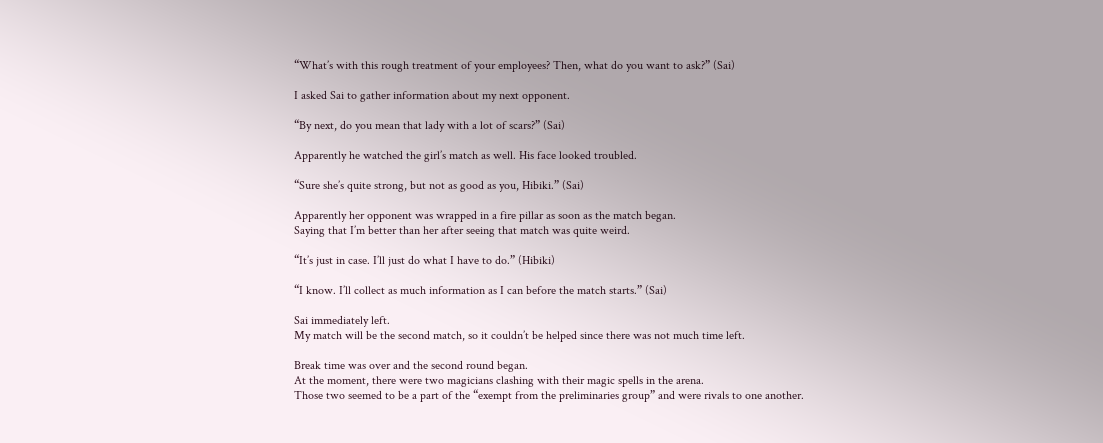“What’s with this rough treatment of your employees? Then, what do you want to ask?” (Sai)

I asked Sai to gather information about my next opponent.

“By next, do you mean that lady with a lot of scars?” (Sai)

Apparently he watched the girl’s match as well. His face looked troubled.

“Sure she’s quite strong, but not as good as you, Hibiki.” (Sai)

Apparently her opponent was wrapped in a fire pillar as soon as the match began.
Saying that I’m better than her after seeing that match was quite weird.

“It’s just in case. I’ll just do what I have to do.” (Hibiki)

“I know. I’ll collect as much information as I can before the match starts.” (Sai)

Sai immediately left.
My match will be the second match, so it couldn’t be helped since there was not much time left.

Break time was over and the second round began.
At the moment, there were two magicians clashing with their magic spells in the arena.
Those two seemed to be a part of the “exempt from the preliminaries group” and were rivals to one another.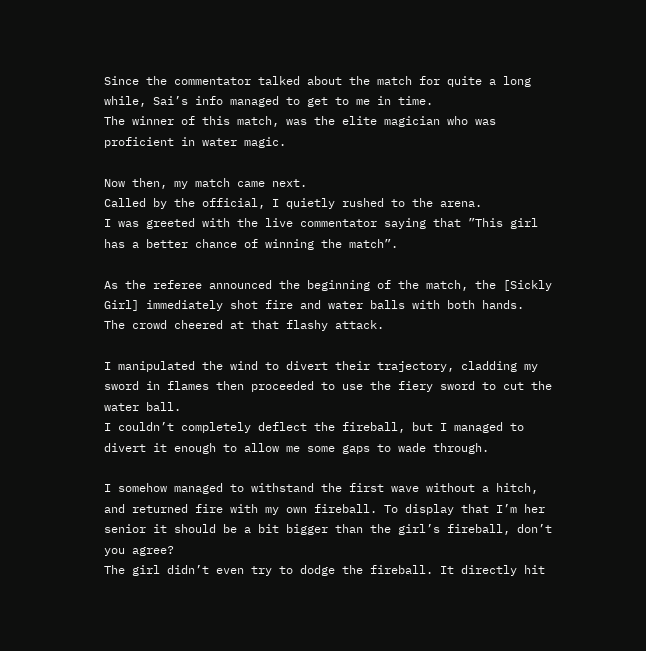Since the commentator talked about the match for quite a long while, Sai’s info managed to get to me in time.
The winner of this match, was the elite magician who was proficient in water magic.

Now then, my match came next.
Called by the official, I quietly rushed to the arena.
I was greeted with the live commentator saying that ”This girl has a better chance of winning the match”.

As the referee announced the beginning of the match, the [Sickly Girl] immediately shot fire and water balls with both hands.
The crowd cheered at that flashy attack.

I manipulated the wind to divert their trajectory, cladding my sword in flames then proceeded to use the fiery sword to cut the water ball.
I couldn’t completely deflect the fireball, but I managed to divert it enough to allow me some gaps to wade through.

I somehow managed to withstand the first wave without a hitch, and returned fire with my own fireball. To display that I’m her senior it should be a bit bigger than the girl’s fireball, don’t you agree?
The girl didn’t even try to dodge the fireball. It directly hit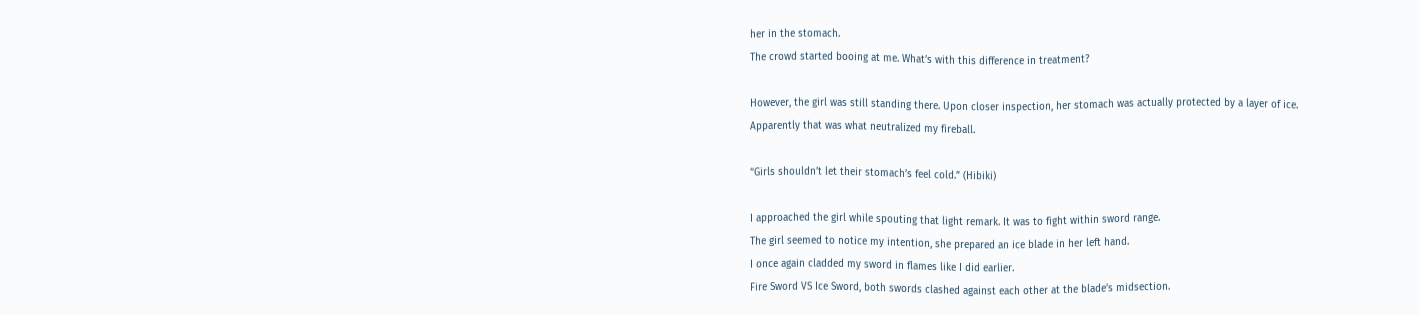her in the stomach.
The crowd started booing at me. What’s with this difference in treatment?

However, the girl was still standing there. Upon closer inspection, her stomach was actually protected by a layer of ice.
Apparently that was what neutralized my fireball.

“Girls shouldn’t let their stomach’s feel cold.” (Hibiki)

I approached the girl while spouting that light remark. It was to fight within sword range.
The girl seemed to notice my intention, she prepared an ice blade in her left hand.
I once again cladded my sword in flames like I did earlier.
Fire Sword VS Ice Sword, both swords clashed against each other at the blade’s midsection.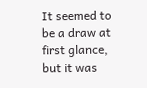It seemed to be a draw at first glance, but it was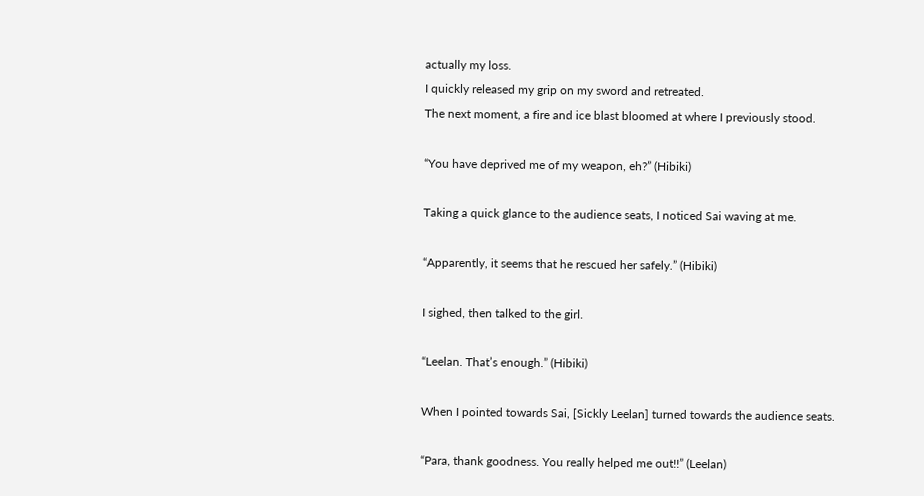actually my loss.
I quickly released my grip on my sword and retreated.
The next moment, a fire and ice blast bloomed at where I previously stood.

“You have deprived me of my weapon, eh?” (Hibiki)

Taking a quick glance to the audience seats, I noticed Sai waving at me.

“Apparently, it seems that he rescued her safely.” (Hibiki)

I sighed, then talked to the girl.

“Leelan. That’s enough.” (Hibiki)

When I pointed towards Sai, [Sickly Leelan] turned towards the audience seats.

“Para, thank goodness. You really helped me out!!” (Leelan)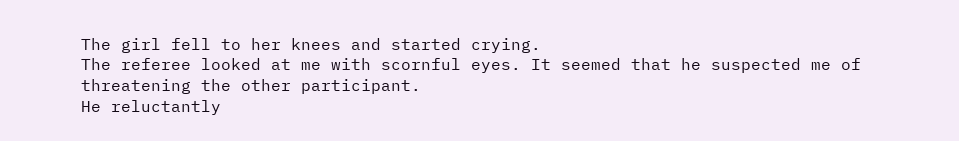The girl fell to her knees and started crying.
The referee looked at me with scornful eyes. It seemed that he suspected me of threatening the other participant.
He reluctantly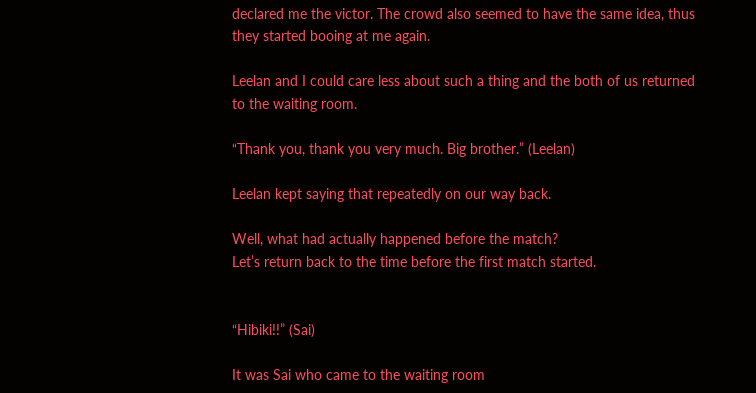declared me the victor. The crowd also seemed to have the same idea, thus they started booing at me again.

Leelan and I could care less about such a thing and the both of us returned to the waiting room.

“Thank you, thank you very much. Big brother.” (Leelan)

Leelan kept saying that repeatedly on our way back.

Well, what had actually happened before the match?
Let’s return back to the time before the first match started.


“Hibiki!!” (Sai)

It was Sai who came to the waiting room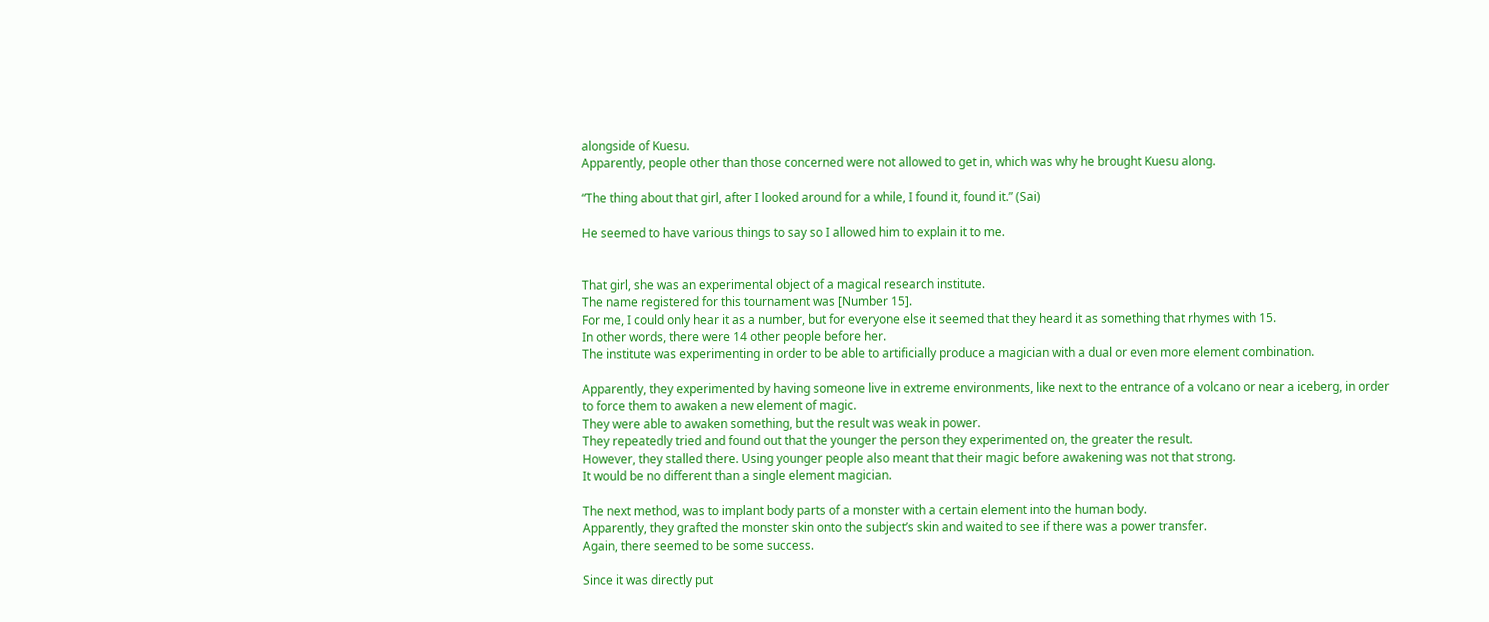alongside of Kuesu.
Apparently, people other than those concerned were not allowed to get in, which was why he brought Kuesu along.

“The thing about that girl, after I looked around for a while, I found it, found it.” (Sai)

He seemed to have various things to say so I allowed him to explain it to me.


That girl, she was an experimental object of a magical research institute.
The name registered for this tournament was [Number 15].
For me, I could only hear it as a number, but for everyone else it seemed that they heard it as something that rhymes with 15.
In other words, there were 14 other people before her.
The institute was experimenting in order to be able to artificially produce a magician with a dual or even more element combination.

Apparently, they experimented by having someone live in extreme environments, like next to the entrance of a volcano or near a iceberg, in order to force them to awaken a new element of magic.
They were able to awaken something, but the result was weak in power.
They repeatedly tried and found out that the younger the person they experimented on, the greater the result.
However, they stalled there. Using younger people also meant that their magic before awakening was not that strong.
It would be no different than a single element magician.

The next method, was to implant body parts of a monster with a certain element into the human body.
Apparently, they grafted the monster skin onto the subject’s skin and waited to see if there was a power transfer.
Again, there seemed to be some success.

Since it was directly put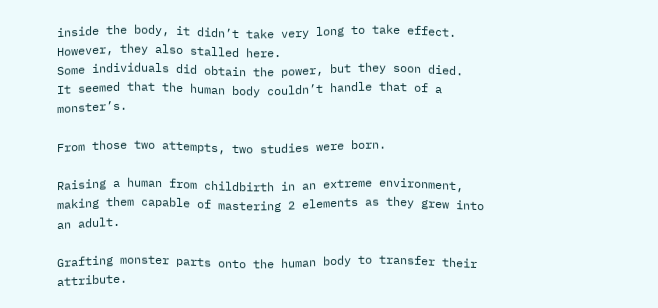inside the body, it didn’t take very long to take effect.
However, they also stalled here.
Some individuals did obtain the power, but they soon died.
It seemed that the human body couldn’t handle that of a monster’s.

From those two attempts, two studies were born.

Raising a human from childbirth in an extreme environment, making them capable of mastering 2 elements as they grew into an adult.

Grafting monster parts onto the human body to transfer their attribute.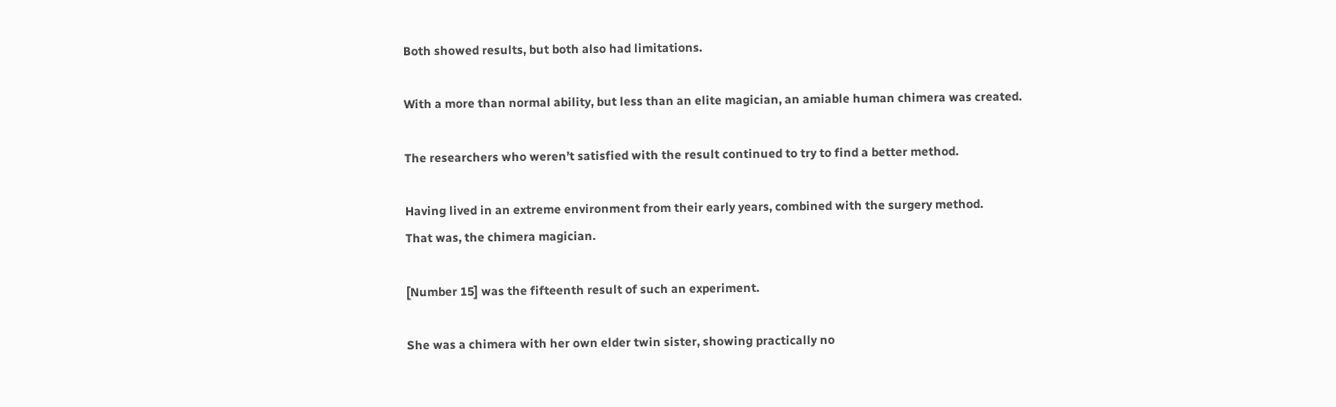Both showed results, but both also had limitations.

With a more than normal ability, but less than an elite magician, an amiable human chimera was created.

The researchers who weren’t satisfied with the result continued to try to find a better method.

Having lived in an extreme environment from their early years, combined with the surgery method.
That was, the chimera magician.

[Number 15] was the fifteenth result of such an experiment.

She was a chimera with her own elder twin sister, showing practically no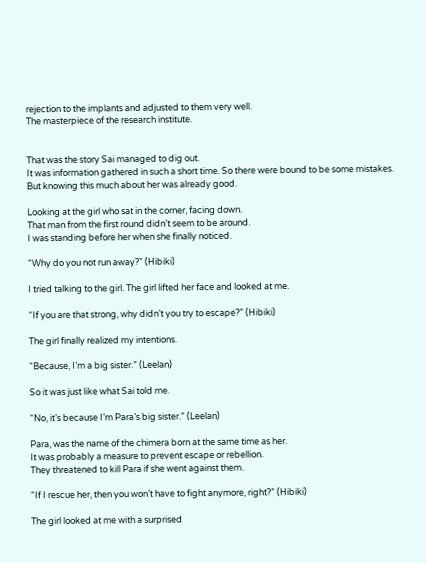rejection to the implants and adjusted to them very well.
The masterpiece of the research institute.


That was the story Sai managed to dig out.
It was information gathered in such a short time. So there were bound to be some mistakes.
But knowing this much about her was already good.

Looking at the girl who sat in the corner, facing down.
That man from the first round didn’t seem to be around.
I was standing before her when she finally noticed.

“Why do you not run away?” (Hibiki)

I tried talking to the girl. The girl lifted her face and looked at me.

“If you are that strong, why didn’t you try to escape?” (Hibiki)

The girl finally realized my intentions.

“Because, I’m a big sister.” (Leelan)

So it was just like what Sai told me.

“No, it’s because I’m Para’s big sister.” (Leelan)

Para, was the name of the chimera born at the same time as her.
It was probably a measure to prevent escape or rebellion.
They threatened to kill Para if she went against them.

“If I rescue her, then you won’t have to fight anymore, right?” (Hibiki)

The girl looked at me with a surprised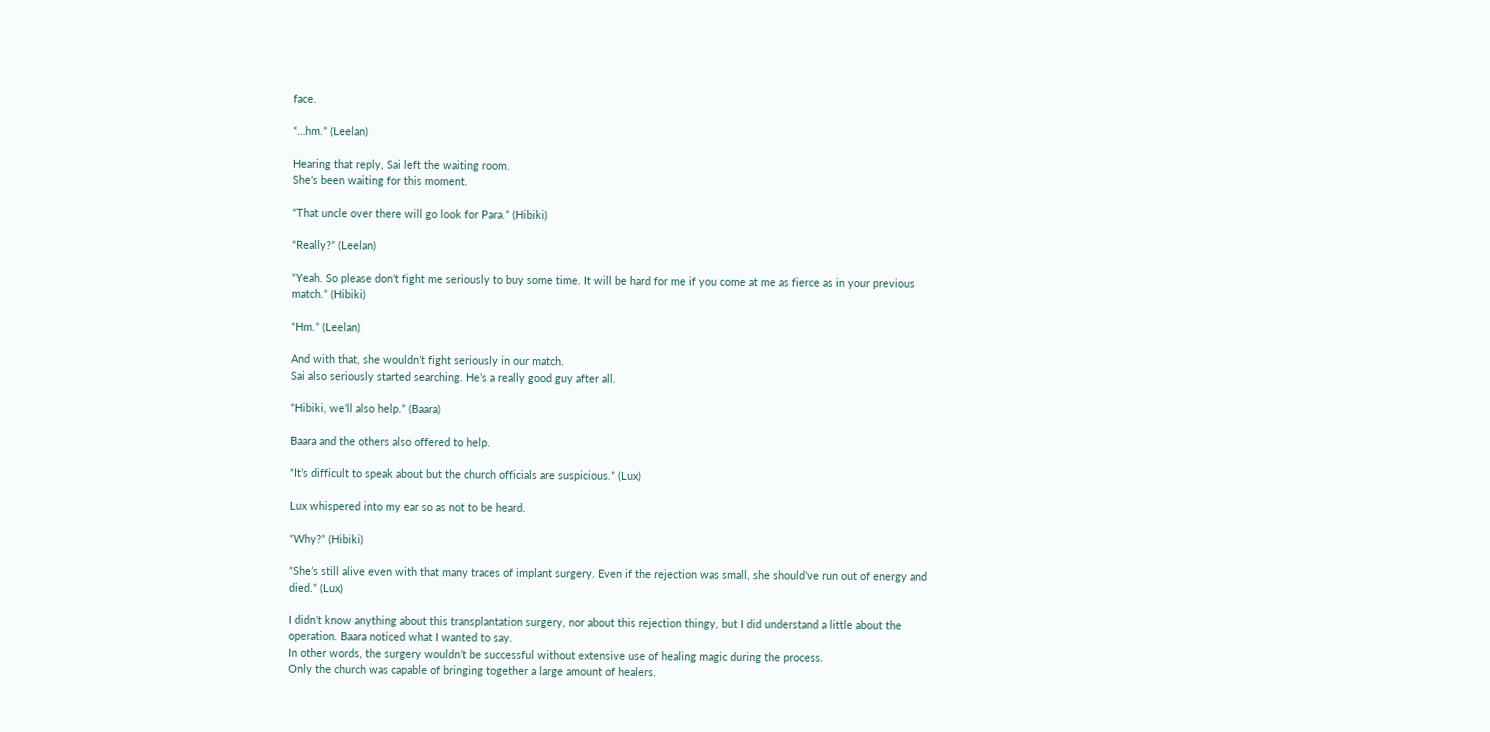face.

“…hm.” (Leelan)

Hearing that reply, Sai left the waiting room.
She’s been waiting for this moment.

“That uncle over there will go look for Para.” (Hibiki)

“Really?” (Leelan)

“Yeah. So please don’t fight me seriously to buy some time. It will be hard for me if you come at me as fierce as in your previous match.” (Hibiki)

“Hm.” (Leelan)

And with that, she wouldn’t fight seriously in our match.
Sai also seriously started searching. He’s a really good guy after all.

“Hibiki, we’ll also help.” (Baara)

Baara and the others also offered to help.

“It’s difficult to speak about but the church officials are suspicious.” (Lux)

Lux whispered into my ear so as not to be heard.

“Why?” (Hibiki)

“She’s still alive even with that many traces of implant surgery. Even if the rejection was small, she should’ve run out of energy and died.” (Lux)

I didn’t know anything about this transplantation surgery, nor about this rejection thingy, but I did understand a little about the operation. Baara noticed what I wanted to say.
In other words, the surgery wouldn’t be successful without extensive use of healing magic during the process.
Only the church was capable of bringing together a large amount of healers.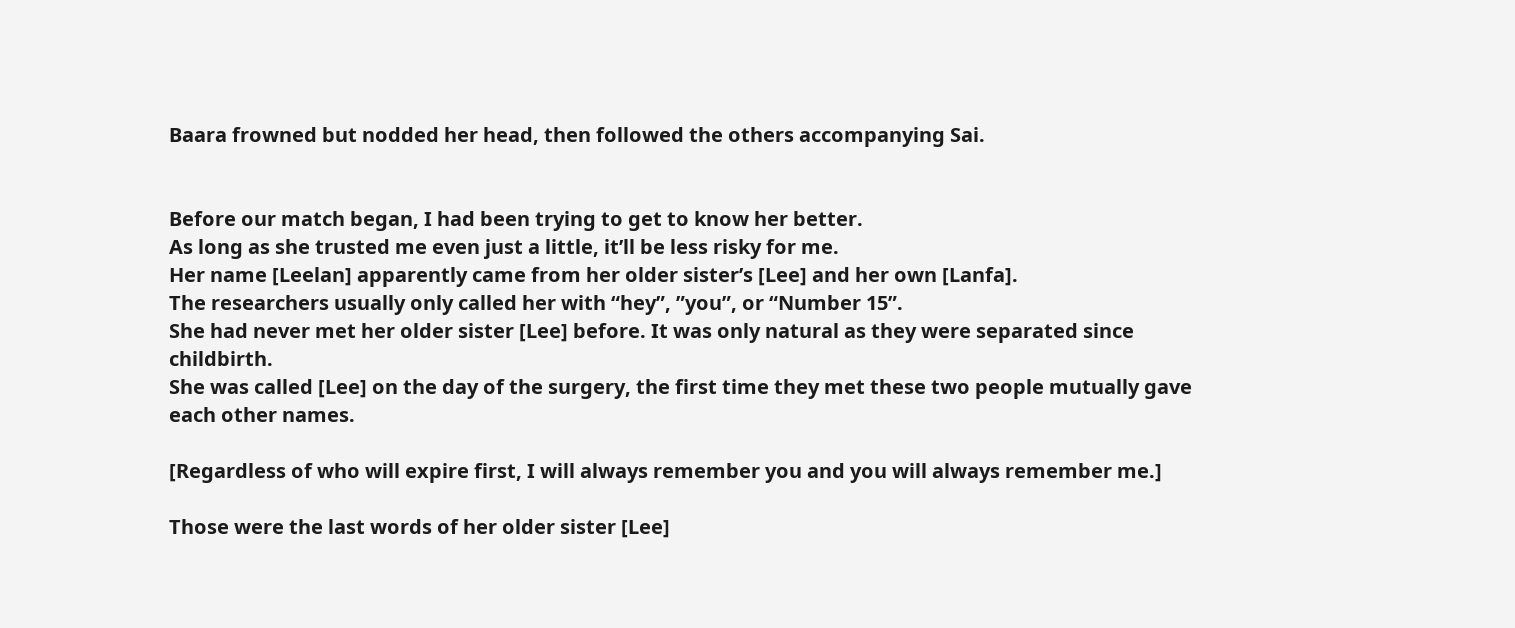Baara frowned but nodded her head, then followed the others accompanying Sai.


Before our match began, I had been trying to get to know her better.
As long as she trusted me even just a little, it’ll be less risky for me.
Her name [Leelan] apparently came from her older sister’s [Lee] and her own [Lanfa].
The researchers usually only called her with “hey”, ”you”, or “Number 15”.
She had never met her older sister [Lee] before. It was only natural as they were separated since childbirth.
She was called [Lee] on the day of the surgery, the first time they met these two people mutually gave each other names.

[Regardless of who will expire first, I will always remember you and you will always remember me.]

Those were the last words of her older sister [Lee]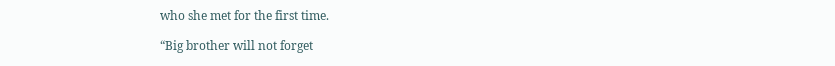who she met for the first time.

“Big brother will not forget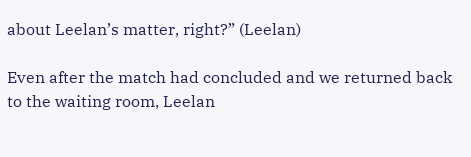about Leelan’s matter, right?” (Leelan)

Even after the match had concluded and we returned back to the waiting room, Leelan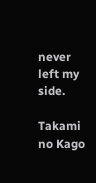never left my side.

Takami no Kago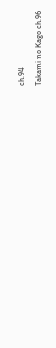ch.94
Takami no Kago ch.96